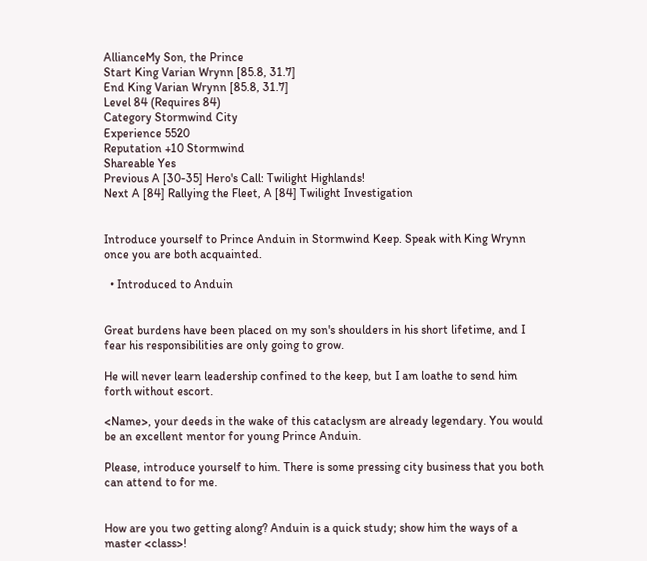AllianceMy Son, the Prince
Start King Varian Wrynn [85.8, 31.7]
End King Varian Wrynn [85.8, 31.7]
Level 84 (Requires 84)
Category Stormwind City
Experience 5520
Reputation +10 Stormwind
Shareable Yes
Previous A [30-35] Hero's Call: Twilight Highlands!
Next A [84] Rallying the Fleet, A [84] Twilight Investigation


Introduce yourself to Prince Anduin in Stormwind Keep. Speak with King Wrynn once you are both acquainted.

  • Introduced to Anduin


Great burdens have been placed on my son's shoulders in his short lifetime, and I fear his responsibilities are only going to grow.

He will never learn leadership confined to the keep, but I am loathe to send him forth without escort.

<Name>, your deeds in the wake of this cataclysm are already legendary. You would be an excellent mentor for young Prince Anduin.

Please, introduce yourself to him. There is some pressing city business that you both can attend to for me.


How are you two getting along? Anduin is a quick study; show him the ways of a master <class>!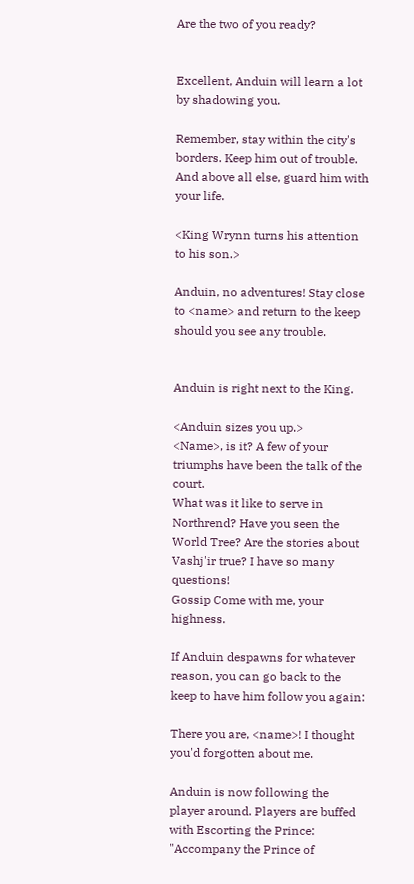Are the two of you ready?


Excellent, Anduin will learn a lot by shadowing you.

Remember, stay within the city's borders. Keep him out of trouble. And above all else, guard him with your life.

<King Wrynn turns his attention to his son.>

Anduin, no adventures! Stay close to <name> and return to the keep should you see any trouble.


Anduin is right next to the King.

<Anduin sizes you up.>
<Name>, is it? A few of your triumphs have been the talk of the court.
What was it like to serve in Northrend? Have you seen the World Tree? Are the stories about Vashj'ir true? I have so many questions!
Gossip Come with me, your highness.

If Anduin despawns for whatever reason, you can go back to the keep to have him follow you again:

There you are, <name>! I thought you'd forgotten about me.

Anduin is now following the player around. Players are buffed with Escorting the Prince: "Accompany the Prince of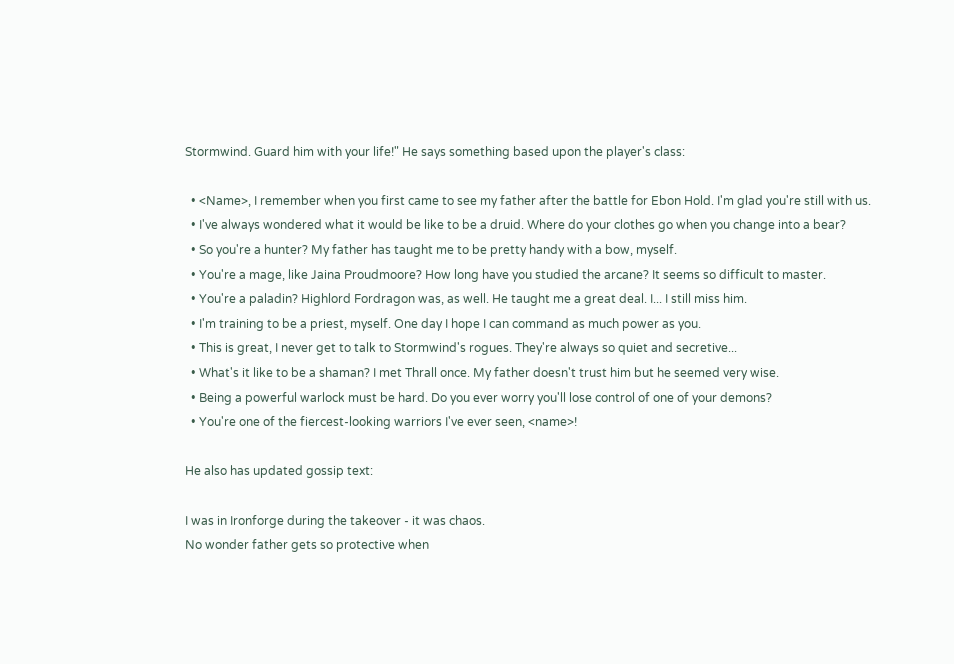Stormwind. Guard him with your life!" He says something based upon the player's class:

  • <Name>, I remember when you first came to see my father after the battle for Ebon Hold. I'm glad you're still with us.
  • I've always wondered what it would be like to be a druid. Where do your clothes go when you change into a bear?
  • So you're a hunter? My father has taught me to be pretty handy with a bow, myself.
  • You're a mage, like Jaina Proudmoore? How long have you studied the arcane? It seems so difficult to master.
  • You're a paladin? Highlord Fordragon was, as well. He taught me a great deal. I... I still miss him.
  • I'm training to be a priest, myself. One day I hope I can command as much power as you.
  • This is great, I never get to talk to Stormwind's rogues. They're always so quiet and secretive...
  • What's it like to be a shaman? I met Thrall once. My father doesn't trust him but he seemed very wise.
  • Being a powerful warlock must be hard. Do you ever worry you'll lose control of one of your demons?
  • You're one of the fiercest-looking warriors I've ever seen, <name>!

He also has updated gossip text:

I was in Ironforge during the takeover - it was chaos.
No wonder father gets so protective when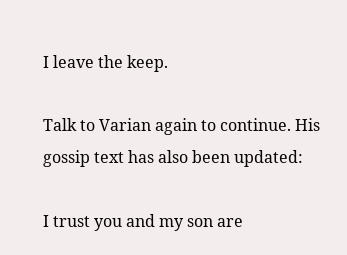I leave the keep.

Talk to Varian again to continue. His gossip text has also been updated:

I trust you and my son are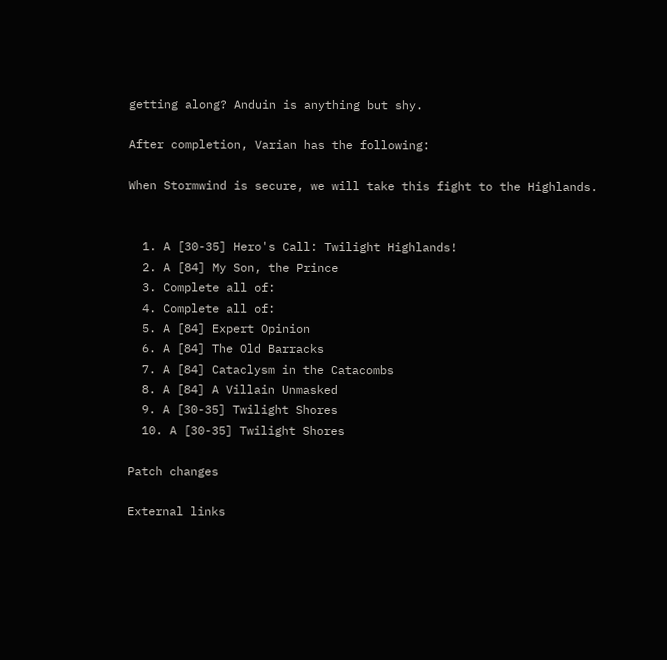getting along? Anduin is anything but shy.

After completion, Varian has the following:

When Stormwind is secure, we will take this fight to the Highlands.


  1. A [30-35] Hero's Call: Twilight Highlands!
  2. A [84] My Son, the Prince
  3. Complete all of:
  4. Complete all of:
  5. A [84] Expert Opinion
  6. A [84] The Old Barracks
  7. A [84] Cataclysm in the Catacombs
  8. A [84] A Villain Unmasked
  9. A [30-35] Twilight Shores
  10. A [30-35] Twilight Shores

Patch changes

External links